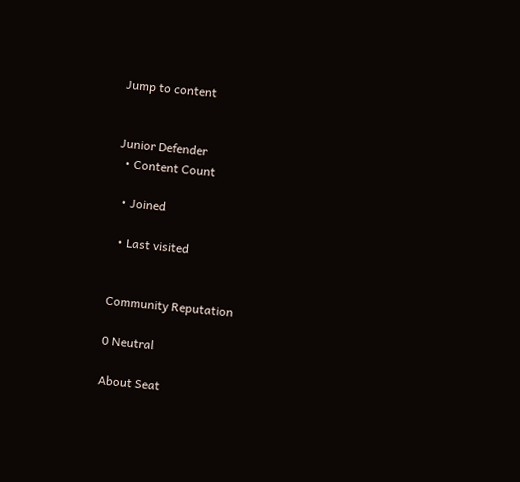Jump to content


Junior Defender
  • Content Count

  • Joined

  • Last visited


Community Reputation

0 Neutral

About Seat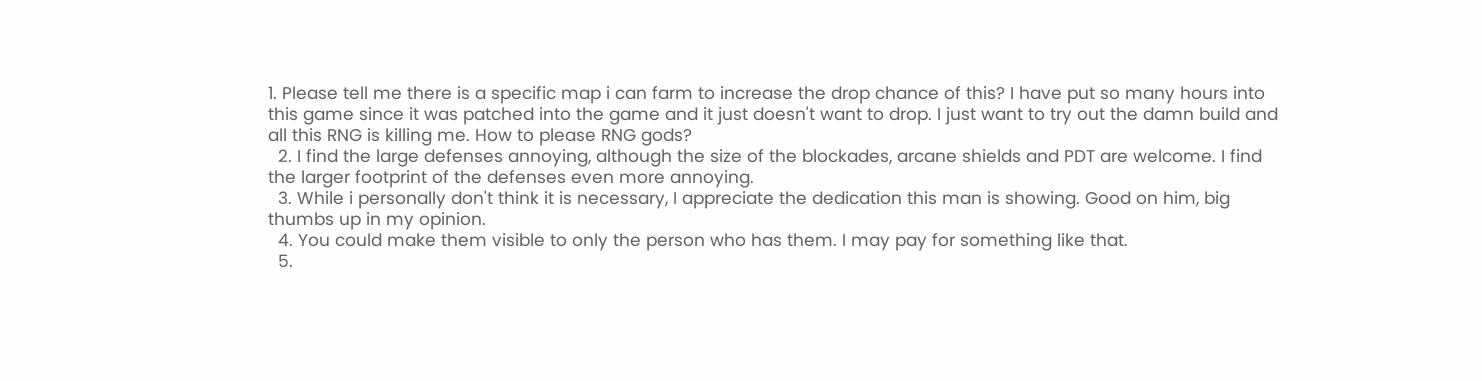1. Please tell me there is a specific map i can farm to increase the drop chance of this? I have put so many hours into this game since it was patched into the game and it just doesn't want to drop. I just want to try out the damn build and all this RNG is killing me. How to please RNG gods?
  2. I find the large defenses annoying, although the size of the blockades, arcane shields and PDT are welcome. I find the larger footprint of the defenses even more annoying.
  3. While i personally don't think it is necessary, I appreciate the dedication this man is showing. Good on him, big thumbs up in my opinion.
  4. You could make them visible to only the person who has them. I may pay for something like that.
  5.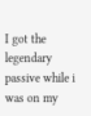I got the legendary passive while i was on my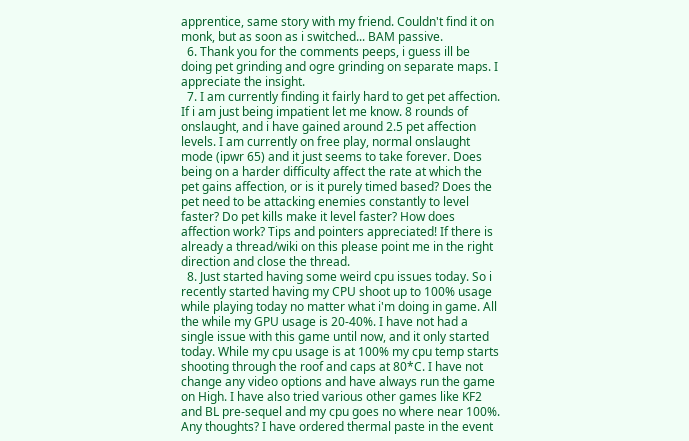apprentice, same story with my friend. Couldn't find it on monk, but as soon as i switched... BAM passive.
  6. Thank you for the comments peeps, i guess ill be doing pet grinding and ogre grinding on separate maps. I appreciate the insight.
  7. I am currently finding it fairly hard to get pet affection. If i am just being impatient let me know. 8 rounds of onslaught, and i have gained around 2.5 pet affection levels. I am currently on free play, normal onslaught mode (ipwr 65) and it just seems to take forever. Does being on a harder difficulty affect the rate at which the pet gains affection, or is it purely timed based? Does the pet need to be attacking enemies constantly to level faster? Do pet kills make it level faster? How does affection work? Tips and pointers appreciated! If there is already a thread/wiki on this please point me in the right direction and close the thread.
  8. Just started having some weird cpu issues today. So i recently started having my CPU shoot up to 100% usage while playing today no matter what i'm doing in game. All the while my GPU usage is 20-40%. I have not had a single issue with this game until now, and it only started today. While my cpu usage is at 100% my cpu temp starts shooting through the roof and caps at 80*C. I have not change any video options and have always run the game on High. I have also tried various other games like KF2 and BL pre-sequel and my cpu goes no where near 100%. Any thoughts? I have ordered thermal paste in the event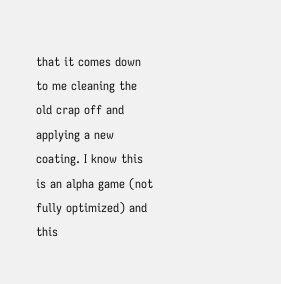that it comes down to me cleaning the old crap off and applying a new coating. I know this is an alpha game (not fully optimized) and this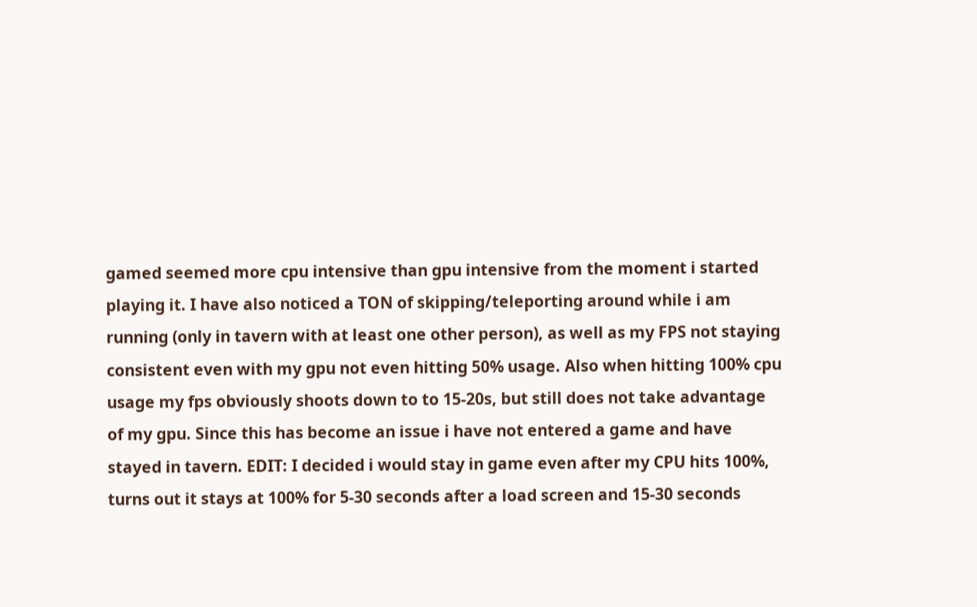gamed seemed more cpu intensive than gpu intensive from the moment i started playing it. I have also noticed a TON of skipping/teleporting around while i am running (only in tavern with at least one other person), as well as my FPS not staying consistent even with my gpu not even hitting 50% usage. Also when hitting 100% cpu usage my fps obviously shoots down to to 15-20s, but still does not take advantage of my gpu. Since this has become an issue i have not entered a game and have stayed in tavern. EDIT: I decided i would stay in game even after my CPU hits 100%, turns out it stays at 100% for 5-30 seconds after a load screen and 15-30 seconds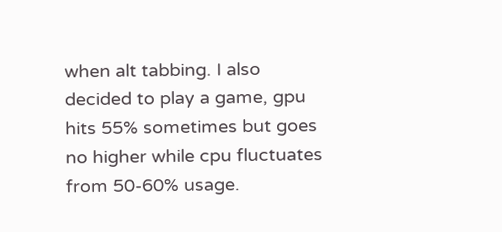when alt tabbing. I also decided to play a game, gpu hits 55% sometimes but goes no higher while cpu fluctuates from 50-60% usage.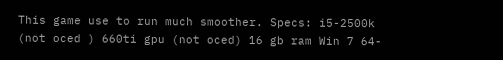This game use to run much smoother. Specs: i5-2500k (not oced ) 660ti gpu (not oced) 16 gb ram Win 7 64-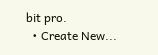bit pro.
  • Create New...